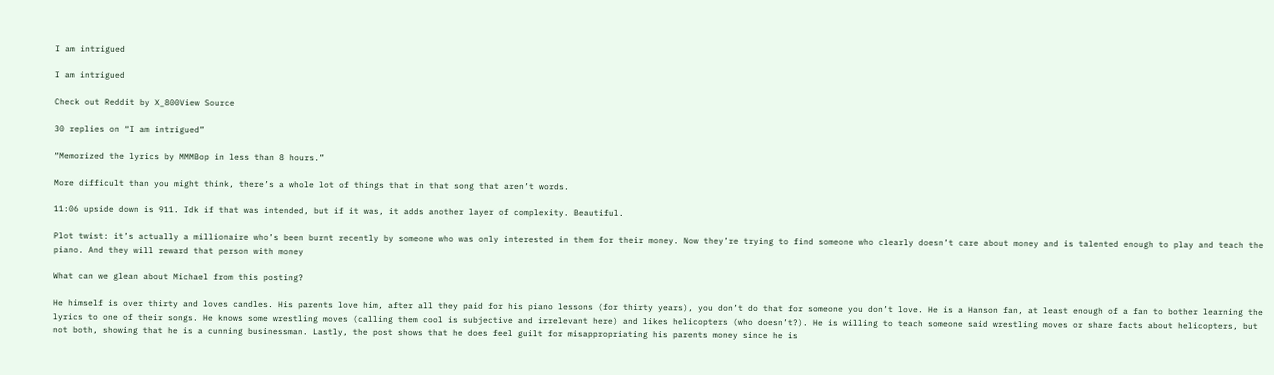I am intrigued

I am intrigued

Check out Reddit by X_800View Source

30 replies on “I am intrigued”

“Memorized the lyrics by MMMBop in less than 8 hours.”

More difficult than you might think, there’s a whole lot of things that in that song that aren’t words.

11:06 upside down is 911. Idk if that was intended, but if it was, it adds another layer of complexity. Beautiful.

Plot twist: it’s actually a millionaire who’s been burnt recently by someone who was only interested in them for their money. Now they’re trying to find someone who clearly doesn’t care about money and is talented enough to play and teach the piano. And they will reward that person with money

What can we glean about Michael from this posting?

He himself is over thirty and loves candles. His parents love him, after all they paid for his piano lessons (for thirty years), you don’t do that for someone you don’t love. He is a Hanson fan, at least enough of a fan to bother learning the lyrics to one of their songs. He knows some wrestling moves (calling them cool is subjective and irrelevant here) and likes helicopters (who doesn’t?). He is willing to teach someone said wrestling moves or share facts about helicopters, but not both, showing that he is a cunning businessman. Lastly, the post shows that he does feel guilt for misappropriating his parents money since he is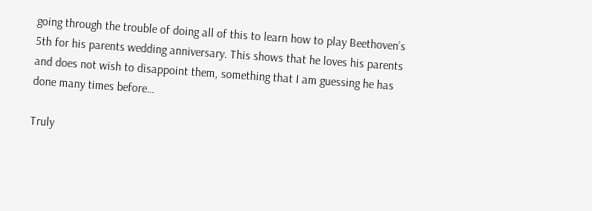going through the trouble of doing all of this to learn how to play Beethoven’s 5th for his parents wedding anniversary. This shows that he loves his parents and does not wish to disappoint them, something that I am guessing he has done many times before…

Truly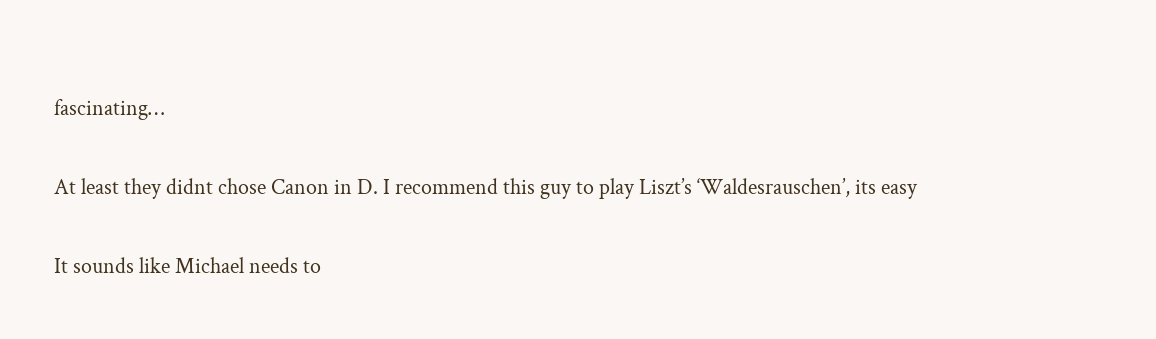fascinating…

At least they didnt chose Canon in D. I recommend this guy to play Liszt’s ‘Waldesrauschen’, its easy

It sounds like Michael needs to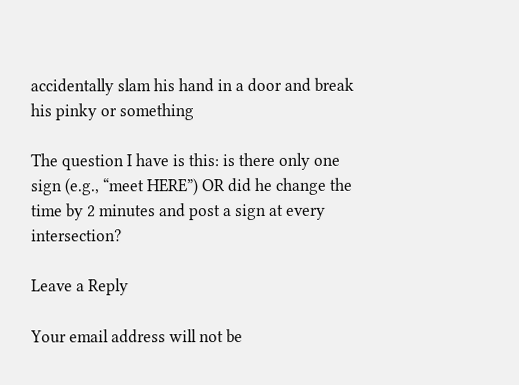accidentally slam his hand in a door and break his pinky or something

The question I have is this: is there only one sign (e.g., “meet HERE”) OR did he change the time by 2 minutes and post a sign at every intersection?

Leave a Reply

Your email address will not be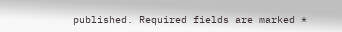published. Required fields are marked *